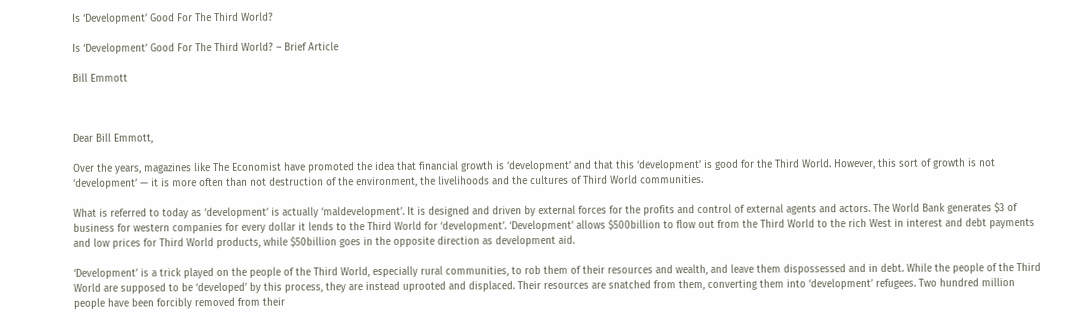Is ‘Development’ Good For The Third World?

Is ‘Development’ Good For The Third World? – Brief Article

Bill Emmott



Dear Bill Emmott,

Over the years, magazines like The Economist have promoted the idea that financial growth is ‘development’ and that this ‘development’ is good for the Third World. However, this sort of growth is not ‘development’ — it is more often than not destruction of the environment, the livelihoods and the cultures of Third World communities.

What is referred to today as ‘development’ is actually ‘maldevelopment’. It is designed and driven by external forces for the profits and control of external agents and actors. The World Bank generates $3 of business for western companies for every dollar it lends to the Third World for ‘development’. ‘Development’ allows $500billion to flow out from the Third World to the rich West in interest and debt payments and low prices for Third World products, while $50billion goes in the opposite direction as development aid.

‘Development’ is a trick played on the people of the Third World, especially rural communities, to rob them of their resources and wealth, and leave them dispossessed and in debt. While the people of the Third World are supposed to be ‘developed’ by this process, they are instead uprooted and displaced. Their resources are snatched from them, converting them into ‘development’ refugees. Two hundred million people have been forcibly removed from their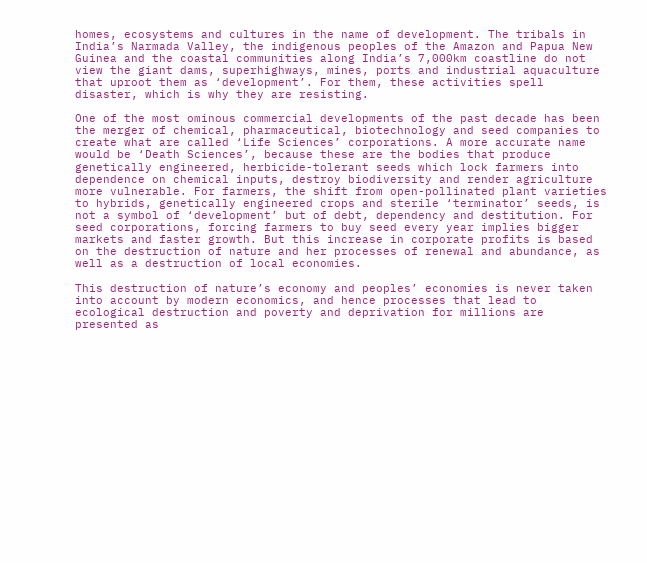homes, ecosystems and cultures in the name of development. The tribals in India’s Narmada Valley, the indigenous peoples of the Amazon and Papua New Guinea and the coastal communities along India’s 7,000km coastline do not view the giant dams, superhighways, mines, ports and industrial aquaculture that uproot them as ‘development’. For them, these activities spell disaster, which is why they are resisting.

One of the most ominous commercial developments of the past decade has been the merger of chemical, pharmaceutical, biotechnology and seed companies to create what are called ‘Life Sciences’ corporations. A more accurate name would be ‘Death Sciences’, because these are the bodies that produce genetically engineered, herbicide-tolerant seeds which lock farmers into dependence on chemical inputs, destroy biodiversity and render agriculture more vulnerable. For farmers, the shift from open-pollinated plant varieties to hybrids, genetically engineered crops and sterile ‘terminator’ seeds, is not a symbol of ‘development’ but of debt, dependency and destitution. For seed corporations, forcing farmers to buy seed every year implies bigger markets and faster growth. But this increase in corporate profits is based on the destruction of nature and her processes of renewal and abundance, as well as a destruction of local economies.

This destruction of nature’s economy and peoples’ economies is never taken into account by modern economics, and hence processes that lead to ecological destruction and poverty and deprivation for millions are presented as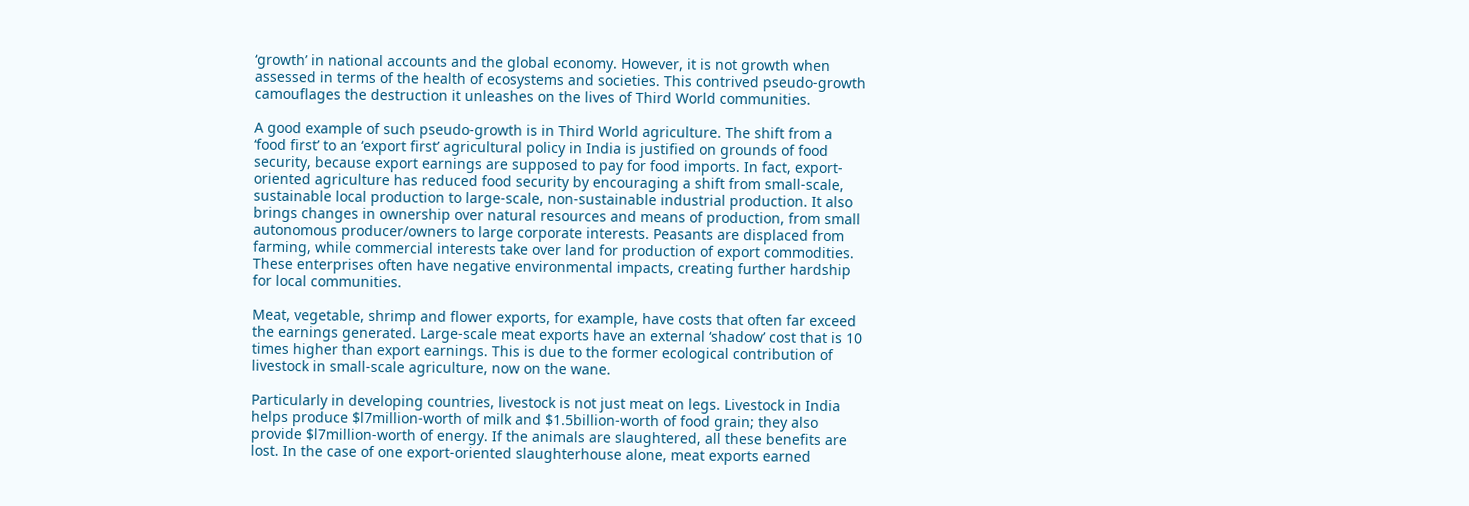‘growth’ in national accounts and the global economy. However, it is not growth when assessed in terms of the health of ecosystems and societies. This contrived pseudo-growth camouflages the destruction it unleashes on the lives of Third World communities.

A good example of such pseudo-growth is in Third World agriculture. The shift from a ‘food first’ to an ‘export first’ agricultural policy in India is justified on grounds of food security, because export earnings are supposed to pay for food imports. In fact, export-oriented agriculture has reduced food security by encouraging a shift from small-scale, sustainable local production to large-scale, non-sustainable industrial production. It also brings changes in ownership over natural resources and means of production, from small autonomous producer/owners to large corporate interests. Peasants are displaced from farming, while commercial interests take over land for production of export commodities. These enterprises often have negative environmental impacts, creating further hardship for local communities.

Meat, vegetable, shrimp and flower exports, for example, have costs that often far exceed the earnings generated. Large-scale meat exports have an external ‘shadow’ cost that is 10 times higher than export earnings. This is due to the former ecological contribution of livestock in small-scale agriculture, now on the wane.

Particularly in developing countries, livestock is not just meat on legs. Livestock in India helps produce $l7million-worth of milk and $1.5billion-worth of food grain; they also provide $l7million-worth of energy. If the animals are slaughtered, all these benefits are lost. In the case of one export-oriented slaughterhouse alone, meat exports earned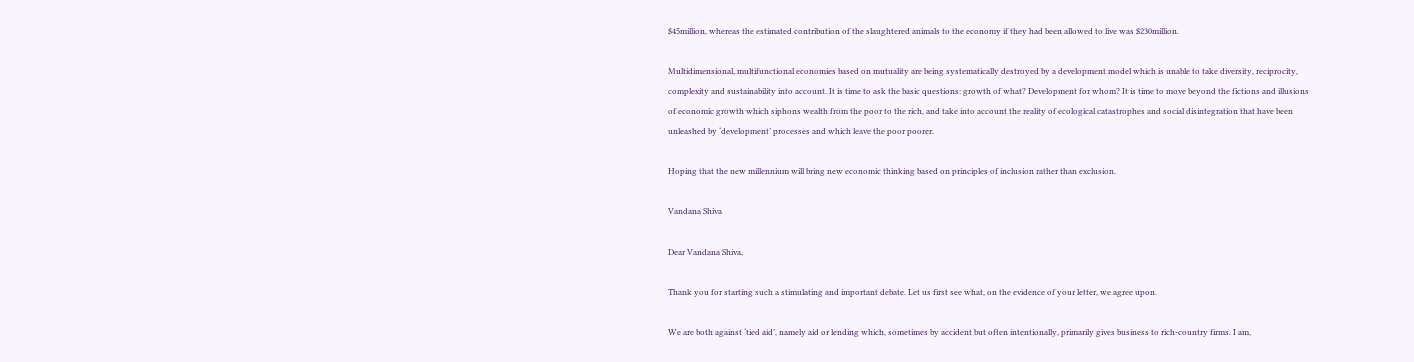$45million, whereas the estimated contribution of the slaughtered animals to the economy if they had been allowed to live was $230million.

Multidimensional, multifunctional economies based on mutuality are being systematically destroyed by a development model which is unable to take diversity, reciprocity, complexity and sustainability into account. It is time to ask the basic questions: growth of what? Development for whom? It is time to move beyond the fictions and illusions of economic growth which siphons wealth from the poor to the rich, and take into account the reality of ecological catastrophes and social disintegration that have been unleashed by ‘development’ processes and which leave the poor poorer.

Hoping that the new millennium will bring new economic thinking based on principles of inclusion rather than exclusion.

Vandana Shiva

Dear Vandana Shiva,

Thank you for starting such a stimulating and important debate. Let us first see what, on the evidence of your letter, we agree upon.

We are both against ‘tied aid’, namely aid or lending which, sometimes by accident but often intentionally, primarily gives business to rich-country firms. I am,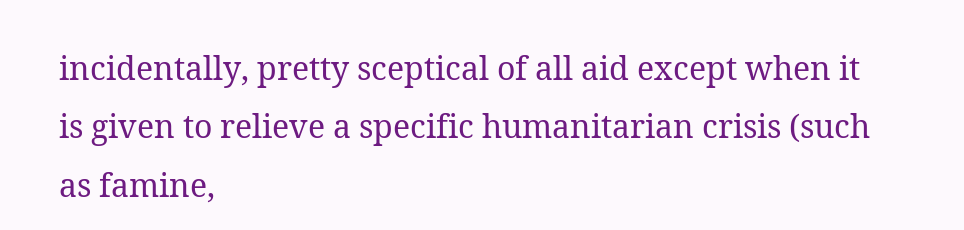incidentally, pretty sceptical of all aid except when it is given to relieve a specific humanitarian crisis (such as famine,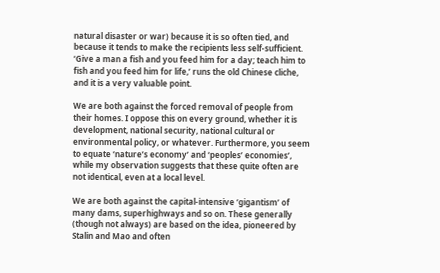natural disaster or war) because it is so often tied, and because it tends to make the recipients less self-sufficient. ‘Give a man a fish and you feed him for a day; teach him to fish and you feed him for life,’ runs the old Chinese cliche, and it is a very valuable point.

We are both against the forced removal of people from their homes. I oppose this on every ground, whether it is development, national security, national cultural or environmental policy, or whatever. Furthermore, you seem to equate ‘nature’s economy’ and ‘peoples’ economies’, while my observation suggests that these quite often are not identical, even at a local level.

We are both against the capital-intensive ‘gigantism’ of many dams, superhighways and so on. These generally (though not always) are based on the idea, pioneered by Stalin and Mao and often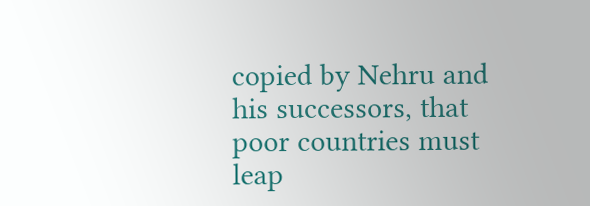copied by Nehru and his successors, that poor countries must leap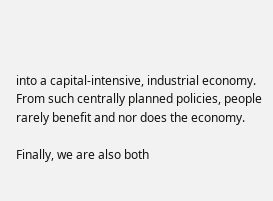into a capital-intensive, industrial economy. From such centrally planned policies, people rarely benefit and nor does the economy.

Finally, we are also both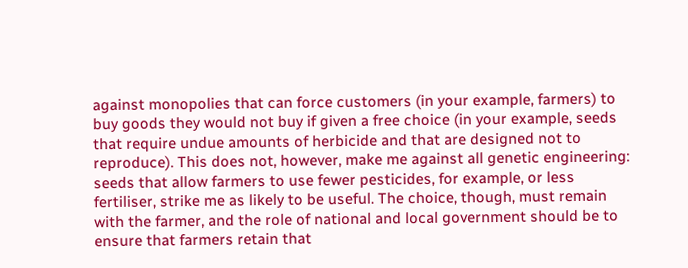against monopolies that can force customers (in your example, farmers) to buy goods they would not buy if given a free choice (in your example, seeds that require undue amounts of herbicide and that are designed not to reproduce). This does not, however, make me against all genetic engineering: seeds that allow farmers to use fewer pesticides, for example, or less fertiliser, strike me as likely to be useful. The choice, though, must remain with the farmer, and the role of national and local government should be to ensure that farmers retain that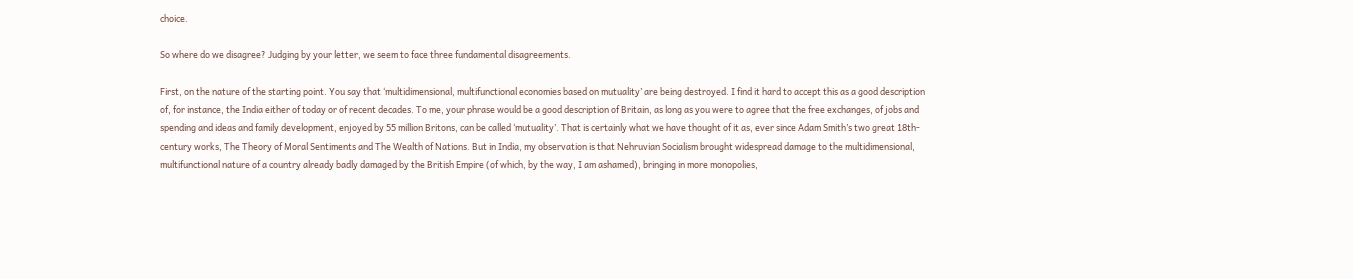choice.

So where do we disagree? Judging by your letter, we seem to face three fundamental disagreements.

First, on the nature of the starting point. You say that ‘multidimensional, multifunctional economies based on mutuality’ are being destroyed. I find it hard to accept this as a good description of, for instance, the India either of today or of recent decades. To me, your phrase would be a good description of Britain, as long as you were to agree that the free exchanges, of jobs and spending and ideas and family development, enjoyed by 55 million Britons, can be called ‘mutuality’. That is certainly what we have thought of it as, ever since Adam Smith’s two great 18th-century works, The Theory of Moral Sentiments and The Wealth of Nations. But in India, my observation is that Nehruvian Socialism brought widespread damage to the multidimensional, multifunctional nature of a country already badly damaged by the British Empire (of which, by the way, I am ashamed), bringing in more monopolies,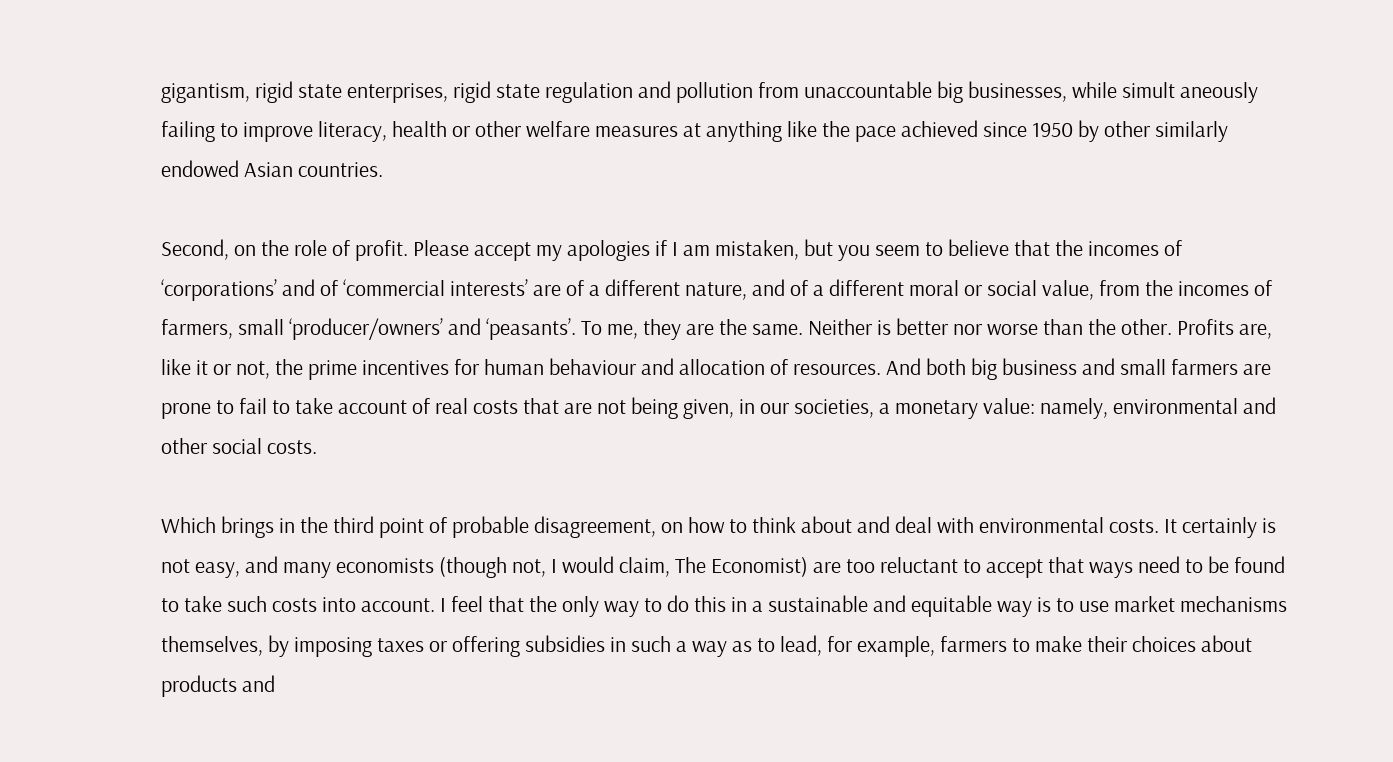gigantism, rigid state enterprises, rigid state regulation and pollution from unaccountable big businesses, while simult aneously failing to improve literacy, health or other welfare measures at anything like the pace achieved since 1950 by other similarly endowed Asian countries.

Second, on the role of profit. Please accept my apologies if I am mistaken, but you seem to believe that the incomes of ‘corporations’ and of ‘commercial interests’ are of a different nature, and of a different moral or social value, from the incomes of farmers, small ‘producer/owners’ and ‘peasants’. To me, they are the same. Neither is better nor worse than the other. Profits are, like it or not, the prime incentives for human behaviour and allocation of resources. And both big business and small farmers are prone to fail to take account of real costs that are not being given, in our societies, a monetary value: namely, environmental and other social costs.

Which brings in the third point of probable disagreement, on how to think about and deal with environmental costs. It certainly is not easy, and many economists (though not, I would claim, The Economist) are too reluctant to accept that ways need to be found to take such costs into account. I feel that the only way to do this in a sustainable and equitable way is to use market mechanisms themselves, by imposing taxes or offering subsidies in such a way as to lead, for example, farmers to make their choices about products and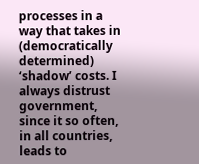processes in a way that takes in (democratically determined) ‘shadow’ costs. I always distrust government, since it so often, in all countries, leads to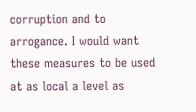corruption and to arrogance. I would want these measures to be used at as local a level as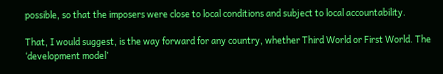possible, so that the imposers were close to local conditions and subject to local accountability.

That, I would suggest, is the way forward for any country, whether Third World or First World. The ‘development model’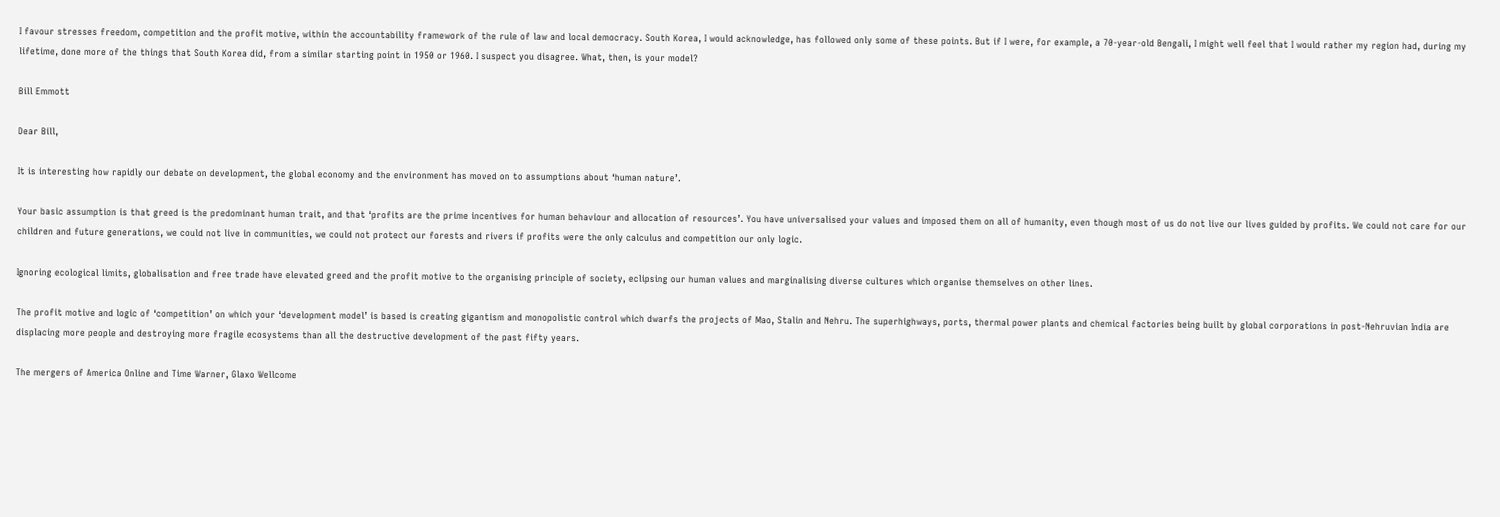I favour stresses freedom, competition and the profit motive, within the accountability framework of the rule of law and local democracy. South Korea, I would acknowledge, has followed only some of these points. But if I were, for example, a 70-year-old Bengali, I might well feel that I would rather my region had, during my lifetime, done more of the things that South Korea did, from a similar starting point in 1950 or 1960. I suspect you disagree. What, then, is your model?

Bill Emmott

Dear Bill,

It is interesting how rapidly our debate on development, the global economy and the environment has moved on to assumptions about ‘human nature’.

Your basic assumption is that greed is the predominant human trait, and that ‘profits are the prime incentives for human behaviour and allocation of resources’. You have universalised your values and imposed them on all of humanity, even though most of us do not live our lives guided by profits. We could not care for our children and future generations, we could not live in communities, we could not protect our forests and rivers if profits were the only calculus and competition our only logic.

Ignoring ecological limits, globalisation and free trade have elevated greed and the profit motive to the organising principle of society, eclipsing our human values and marginalising diverse cultures which organise themselves on other lines.

The profit motive and logic of ‘competition’ on which your ‘development model’ is based is creating gigantism and monopolistic control which dwarfs the projects of Mao, Stalin and Nehru. The superhighways, ports, thermal power plants and chemical factories being built by global corporations in post-Nehruvian India are displacing more people and destroying more fragile ecosystems than all the destructive development of the past fifty years.

The mergers of America Online and Time Warner, Glaxo Wellcome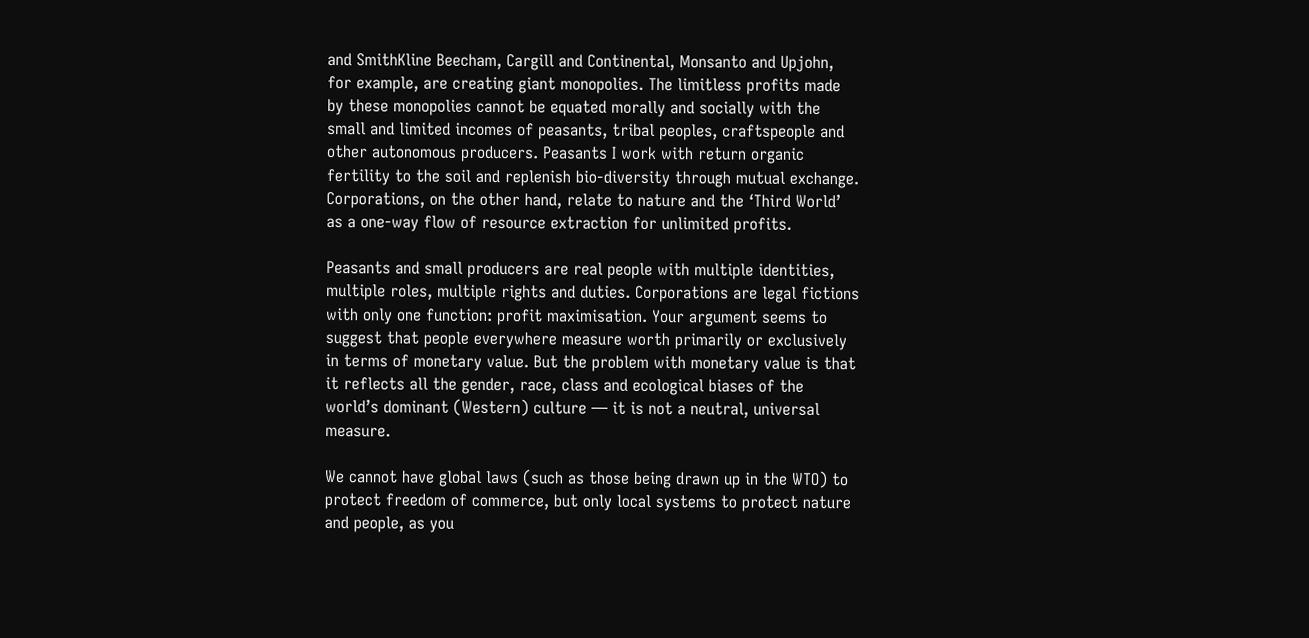and SmithKline Beecham, Cargill and Continental, Monsanto and Upjohn, for example, are creating giant monopolies. The limitless profits made by these monopolies cannot be equated morally and socially with the small and limited incomes of peasants, tribal peoples, craftspeople and other autonomous producers. Peasants I work with return organic fertility to the soil and replenish bio-diversity through mutual exchange. Corporations, on the other hand, relate to nature and the ‘Third World’ as a one-way flow of resource extraction for unlimited profits.

Peasants and small producers are real people with multiple identities, multiple roles, multiple rights and duties. Corporations are legal fictions with only one function: profit maximisation. Your argument seems to suggest that people everywhere measure worth primarily or exclusively in terms of monetary value. But the problem with monetary value is that it reflects all the gender, race, class and ecological biases of the world’s dominant (Western) culture — it is not a neutral, universal measure.

We cannot have global laws (such as those being drawn up in the WTO) to protect freedom of commerce, but only local systems to protect nature and people, as you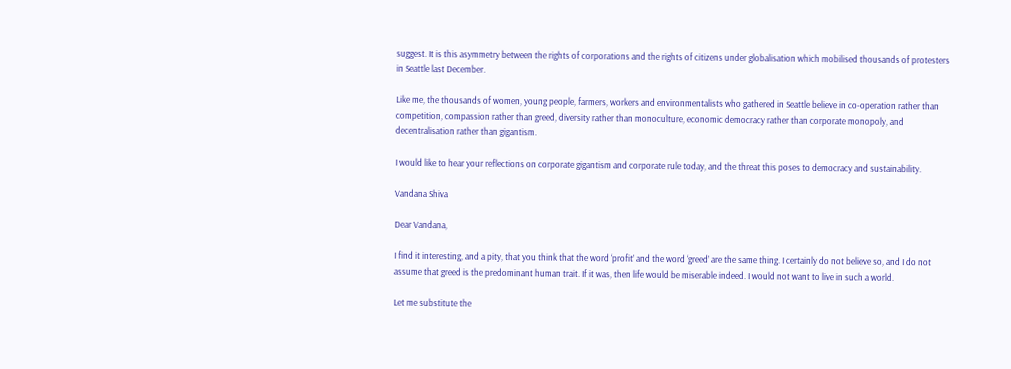suggest. It is this asymmetry between the rights of corporations and the rights of citizens under globalisation which mobilised thousands of protesters in Seattle last December.

Like me, the thousands of women, young people, farmers, workers and environmentalists who gathered in Seattle believe in co-operation rather than competition, compassion rather than greed, diversity rather than monoculture, economic democracy rather than corporate monopoly, and decentralisation rather than gigantism.

I would like to hear your reflections on corporate gigantism and corporate rule today, and the threat this poses to democracy and sustainability.

Vandana Shiva

Dear Vandana,

I find it interesting, and a pity, that you think that the word ‘profit’ and the word ‘greed’ are the same thing. I certainly do not believe so, and I do not assume that greed is the predominant human trait. If it was, then life would be miserable indeed. I would not want to live in such a world.

Let me substitute the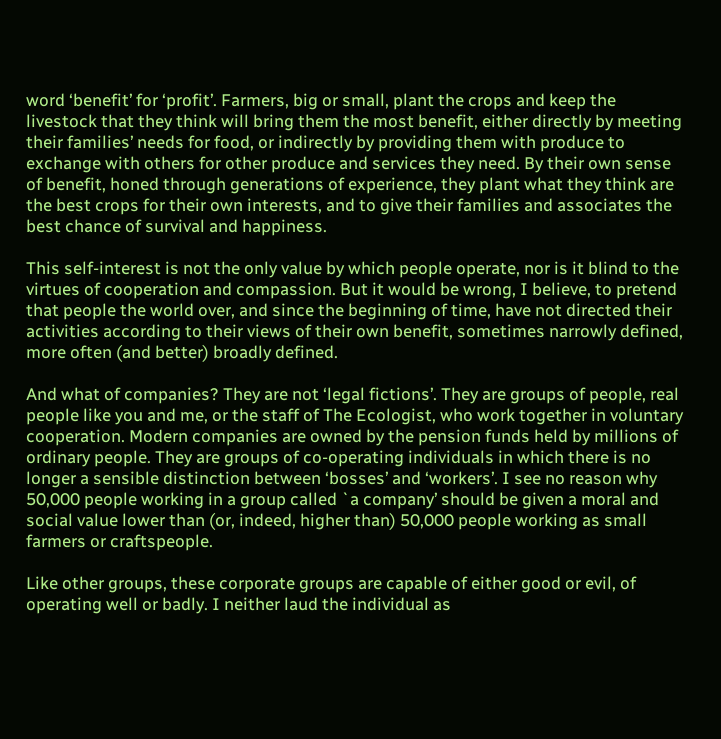word ‘benefit’ for ‘profit’. Farmers, big or small, plant the crops and keep the livestock that they think will bring them the most benefit, either directly by meeting their families’ needs for food, or indirectly by providing them with produce to exchange with others for other produce and services they need. By their own sense of benefit, honed through generations of experience, they plant what they think are the best crops for their own interests, and to give their families and associates the best chance of survival and happiness.

This self-interest is not the only value by which people operate, nor is it blind to the virtues of cooperation and compassion. But it would be wrong, I believe, to pretend that people the world over, and since the beginning of time, have not directed their activities according to their views of their own benefit, sometimes narrowly defined, more often (and better) broadly defined.

And what of companies? They are not ‘legal fictions’. They are groups of people, real people like you and me, or the staff of The Ecologist, who work together in voluntary cooperation. Modern companies are owned by the pension funds held by millions of ordinary people. They are groups of co-operating individuals in which there is no longer a sensible distinction between ‘bosses’ and ‘workers’. I see no reason why 50,000 people working in a group called `a company’ should be given a moral and social value lower than (or, indeed, higher than) 50,000 people working as small farmers or craftspeople.

Like other groups, these corporate groups are capable of either good or evil, of operating well or badly. I neither laud the individual as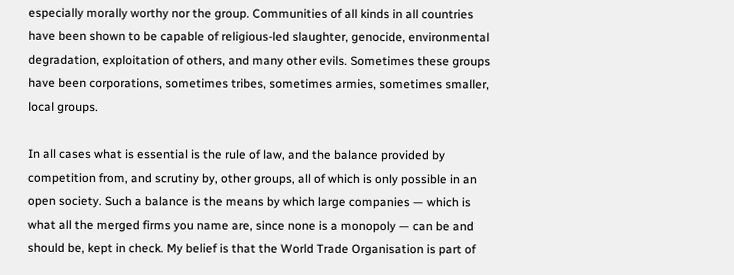especially morally worthy nor the group. Communities of all kinds in all countries have been shown to be capable of religious-led slaughter, genocide, environmental degradation, exploitation of others, and many other evils. Sometimes these groups have been corporations, sometimes tribes, sometimes armies, sometimes smaller, local groups.

In all cases what is essential is the rule of law, and the balance provided by competition from, and scrutiny by, other groups, all of which is only possible in an open society. Such a balance is the means by which large companies — which is what all the merged firms you name are, since none is a monopoly — can be and should be, kept in check. My belief is that the World Trade Organisation is part of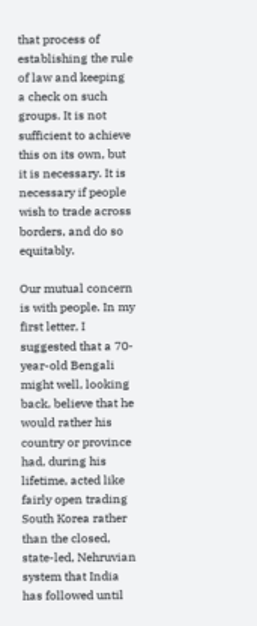that process of establishing the rule of law and keeping a check on such groups. It is not sufficient to achieve this on its own, but it is necessary. It is necessary if people wish to trade across borders, and do so equitably.

Our mutual concern is with people. In my first letter, I suggested that a 70-year-old Bengali might well, looking back, believe that he would rather his country or province had, during his lifetime, acted like fairly open trading South Korea rather than the closed, state-led, Nehruvian system that India has followed until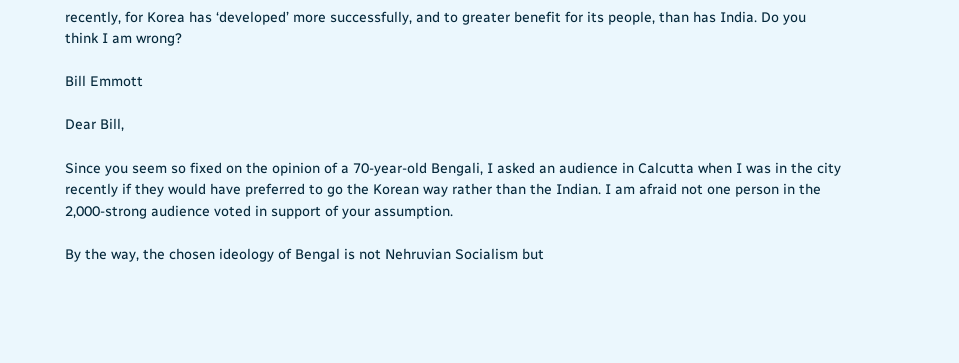recently, for Korea has ‘developed’ more successfully, and to greater benefit for its people, than has India. Do you think I am wrong?

Bill Emmott

Dear Bill,

Since you seem so fixed on the opinion of a 70-year-old Bengali, I asked an audience in Calcutta when I was in the city recently if they would have preferred to go the Korean way rather than the Indian. I am afraid not one person in the 2,000-strong audience voted in support of your assumption.

By the way, the chosen ideology of Bengal is not Nehruvian Socialism but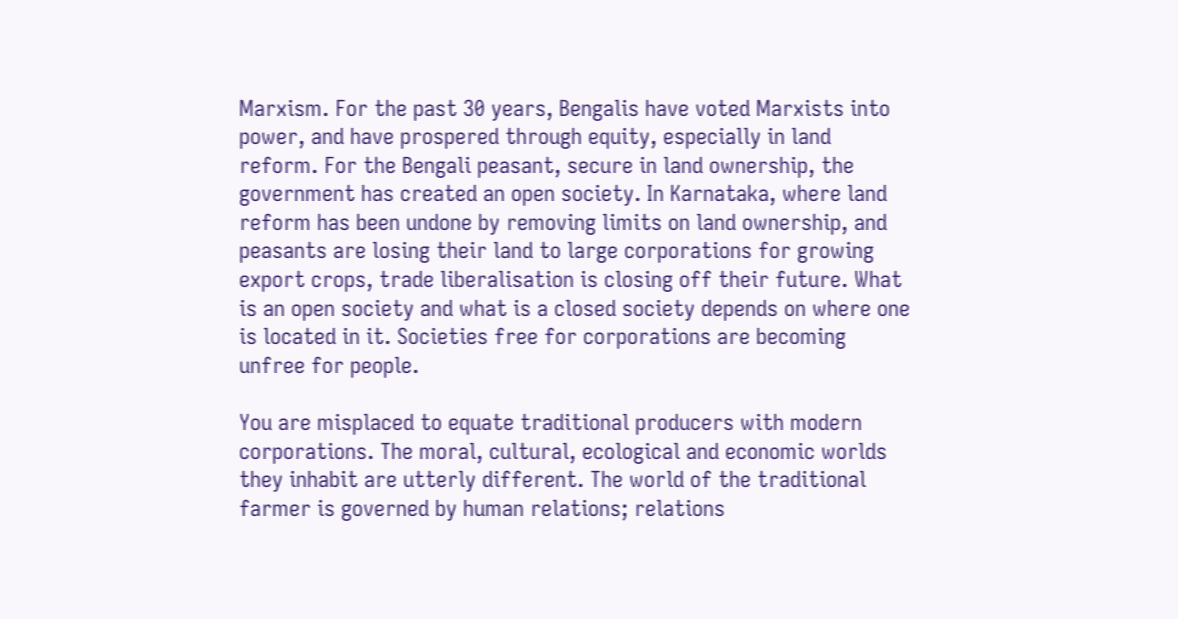Marxism. For the past 30 years, Bengalis have voted Marxists into power, and have prospered through equity, especially in land reform. For the Bengali peasant, secure in land ownership, the government has created an open society. In Karnataka, where land reform has been undone by removing limits on land ownership, and peasants are losing their land to large corporations for growing export crops, trade liberalisation is closing off their future. What is an open society and what is a closed society depends on where one is located in it. Societies free for corporations are becoming unfree for people.

You are misplaced to equate traditional producers with modern corporations. The moral, cultural, ecological and economic worlds they inhabit are utterly different. The world of the traditional farmer is governed by human relations; relations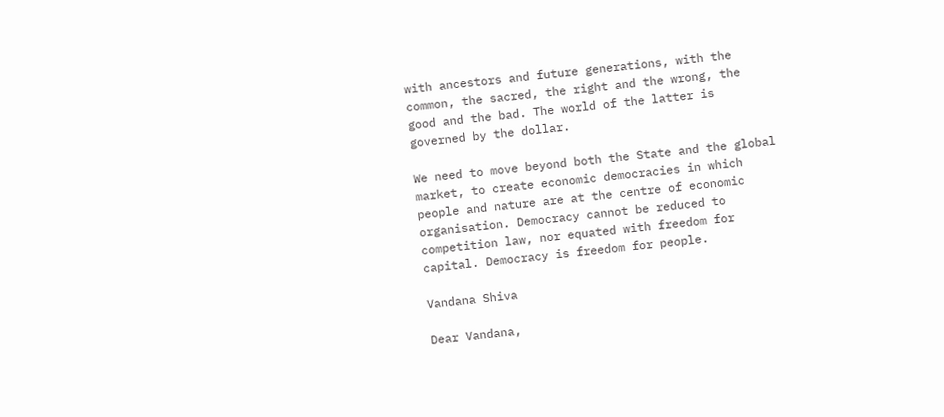with ancestors and future generations, with the common, the sacred, the right and the wrong, the good and the bad. The world of the latter is governed by the dollar.

We need to move beyond both the State and the global market, to create economic democracies in which people and nature are at the centre of economic organisation. Democracy cannot be reduced to competition law, nor equated with freedom for capital. Democracy is freedom for people.

Vandana Shiva

Dear Vandana,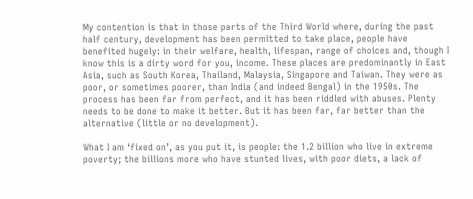My contention is that in those parts of the Third World where, during the past half century, development has been permitted to take place, people have benefited hugely: in their welfare, health, lifespan, range of choices and, though I know this is a dirty word for you, income. These places are predominantly in East Asia, such as South Korea, Thailand, Malaysia, Singapore and Taiwan. They were as poor, or sometimes poorer, than India (and indeed Bengal) in the 1950s. The process has been far from perfect, and it has been riddled with abuses. Plenty needs to be done to make it better. But it has been far, far better than the alternative (little or no development).

What I am ‘fixed on’, as you put it, is people: the 1.2 billion who live in extreme poverty; the billions more who have stunted lives, with poor diets, a lack of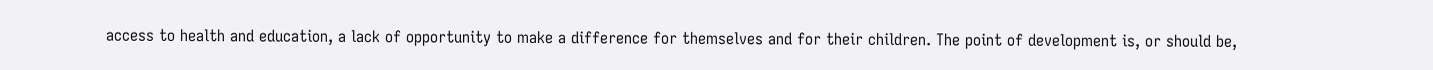access to health and education, a lack of opportunity to make a difference for themselves and for their children. The point of development is, or should be,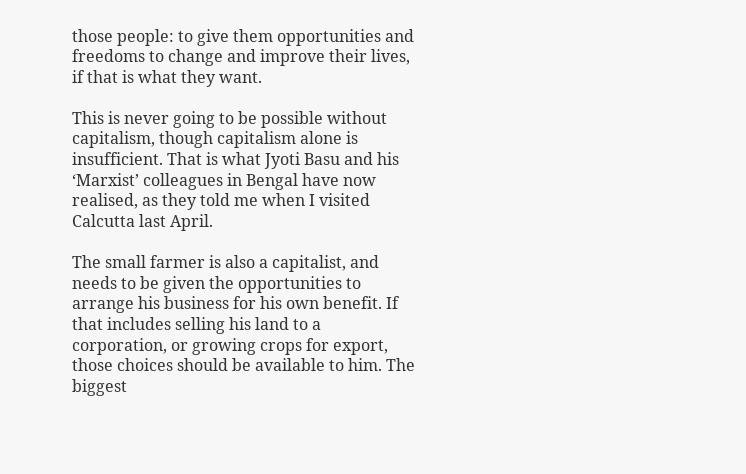those people: to give them opportunities and freedoms to change and improve their lives, if that is what they want.

This is never going to be possible without capitalism, though capitalism alone is insufficient. That is what Jyoti Basu and his ‘Marxist’ colleagues in Bengal have now realised, as they told me when I visited Calcutta last April.

The small farmer is also a capitalist, and needs to be given the opportunities to arrange his business for his own benefit. If that includes selling his land to a corporation, or growing crops for export, those choices should be available to him. The biggest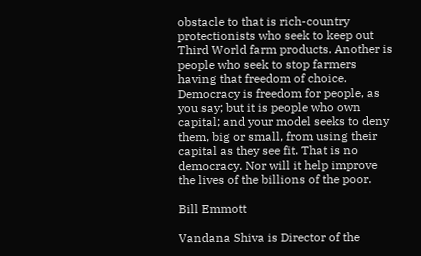obstacle to that is rich-country protectionists who seek to keep out Third World farm products. Another is people who seek to stop farmers having that freedom of choice. Democracy is freedom for people, as you say; but it is people who own capital; and your model seeks to deny them, big or small, from using their capital as they see fit. That is no democracy. Nor will it help improve the lives of the billions of the poor.

Bill Emmott

Vandana Shiva is Director of the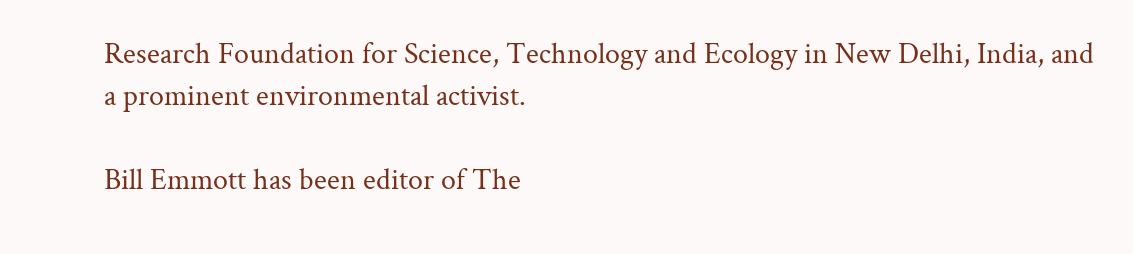Research Foundation for Science, Technology and Ecology in New Delhi, India, and a prominent environmental activist.

Bill Emmott has been editor of The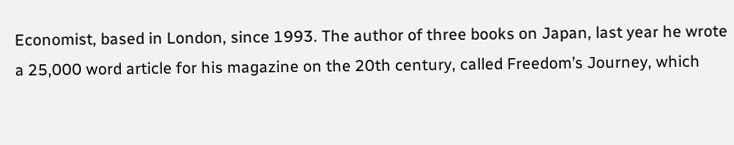Economist, based in London, since 1993. The author of three books on Japan, last year he wrote a 25,000 word article for his magazine on the 20th century, called Freedom’s Journey, which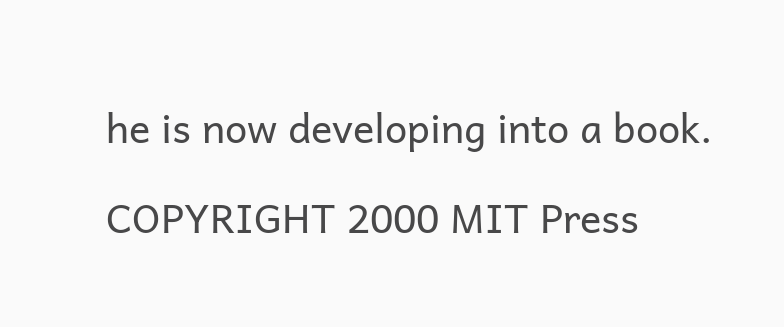he is now developing into a book.

COPYRIGHT 2000 MIT Press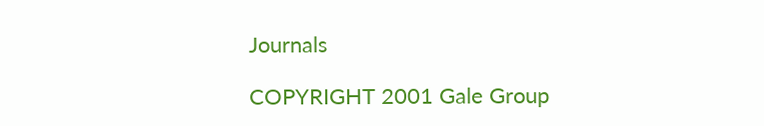Journals

COPYRIGHT 2001 Gale Group